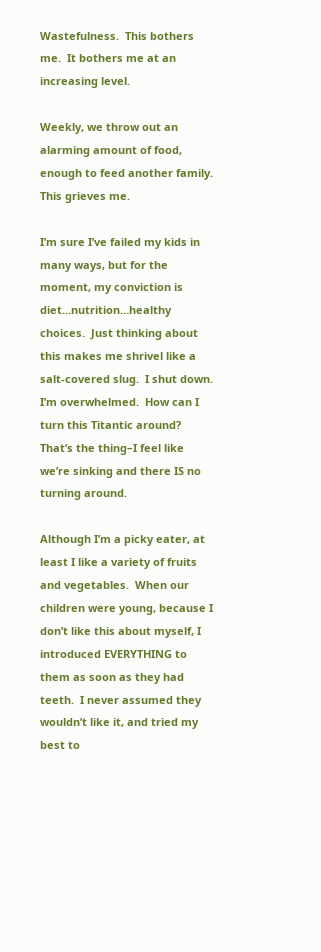Wastefulness.  This bothers me.  It bothers me at an increasing level.

Weekly, we throw out an alarming amount of food, enough to feed another family.  This grieves me.

I’m sure I’ve failed my kids in many ways, but for the moment, my conviction is diet…nutrition…healthy choices.  Just thinking about this makes me shrivel like a salt-covered slug.  I shut down.  I’m overwhelmed.  How can I turn this Titantic around?  That’s the thing–I feel like we’re sinking and there IS no turning around.

Although I’m a picky eater, at least I like a variety of fruits and vegetables.  When our children were young, because I don’t like this about myself, I introduced EVERYTHING to them as soon as they had teeth.  I never assumed they wouldn’t like it, and tried my best to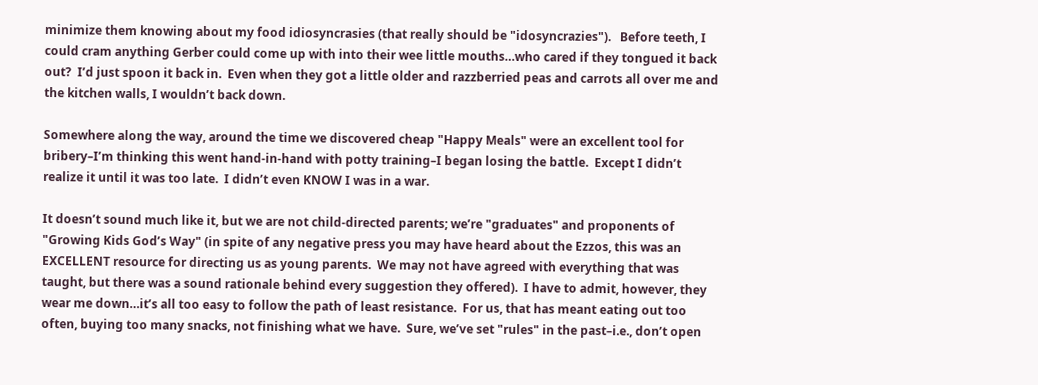minimize them knowing about my food idiosyncrasies (that really should be "idosyncrazies").   Before teeth, I could cram anything Gerber could come up with into their wee little mouths…who cared if they tongued it back out?  I’d just spoon it back in.  Even when they got a little older and razzberried peas and carrots all over me and the kitchen walls, I wouldn’t back down.

Somewhere along the way, around the time we discovered cheap "Happy Meals" were an excellent tool for bribery–I’m thinking this went hand-in-hand with potty training–I began losing the battle.  Except I didn’t realize it until it was too late.  I didn’t even KNOW I was in a war.

It doesn’t sound much like it, but we are not child-directed parents; we’re "graduates" and proponents of "Growing Kids God’s Way" (in spite of any negative press you may have heard about the Ezzos, this was an EXCELLENT resource for directing us as young parents.  We may not have agreed with everything that was taught, but there was a sound rationale behind every suggestion they offered).  I have to admit, however, they wear me down…it’s all too easy to follow the path of least resistance.  For us, that has meant eating out too often, buying too many snacks, not finishing what we have.  Sure, we’ve set "rules" in the past–i.e., don’t open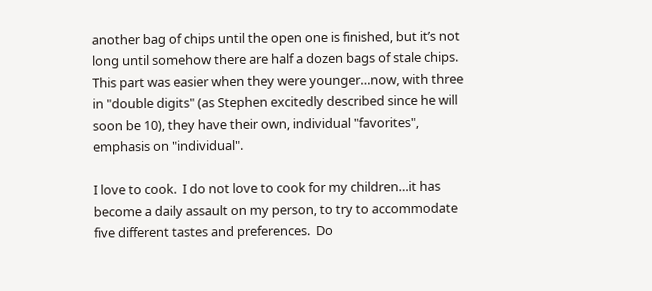another bag of chips until the open one is finished, but it’s not long until somehow there are half a dozen bags of stale chips.  This part was easier when they were younger…now, with three in "double digits" (as Stephen excitedly described since he will soon be 10), they have their own, individual "favorites", emphasis on "individual".

I love to cook.  I do not love to cook for my children…it has become a daily assault on my person, to try to accommodate five different tastes and preferences.  Do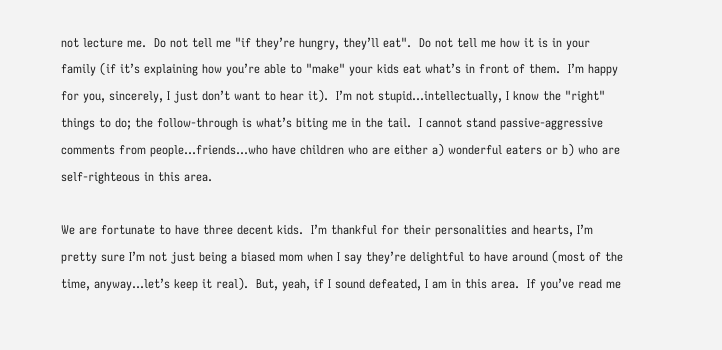not lecture me.  Do not tell me "if they’re hungry, they’ll eat".  Do not tell me how it is in your family (if it’s explaining how you’re able to "make" your kids eat what’s in front of them.  I’m happy for you, sincerely, I just don’t want to hear it).  I’m not stupid…intellectually, I know the "right" things to do; the follow-through is what’s biting me in the tail.  I cannot stand passive-aggressive comments from people…friends…who have children who are either a) wonderful eaters or b) who are self-righteous in this area.

We are fortunate to have three decent kids.  I’m thankful for their personalities and hearts, I’m pretty sure I’m not just being a biased mom when I say they’re delightful to have around (most of the time, anyway…let’s keep it real).  But, yeah, if I sound defeated, I am in this area.  If you’ve read me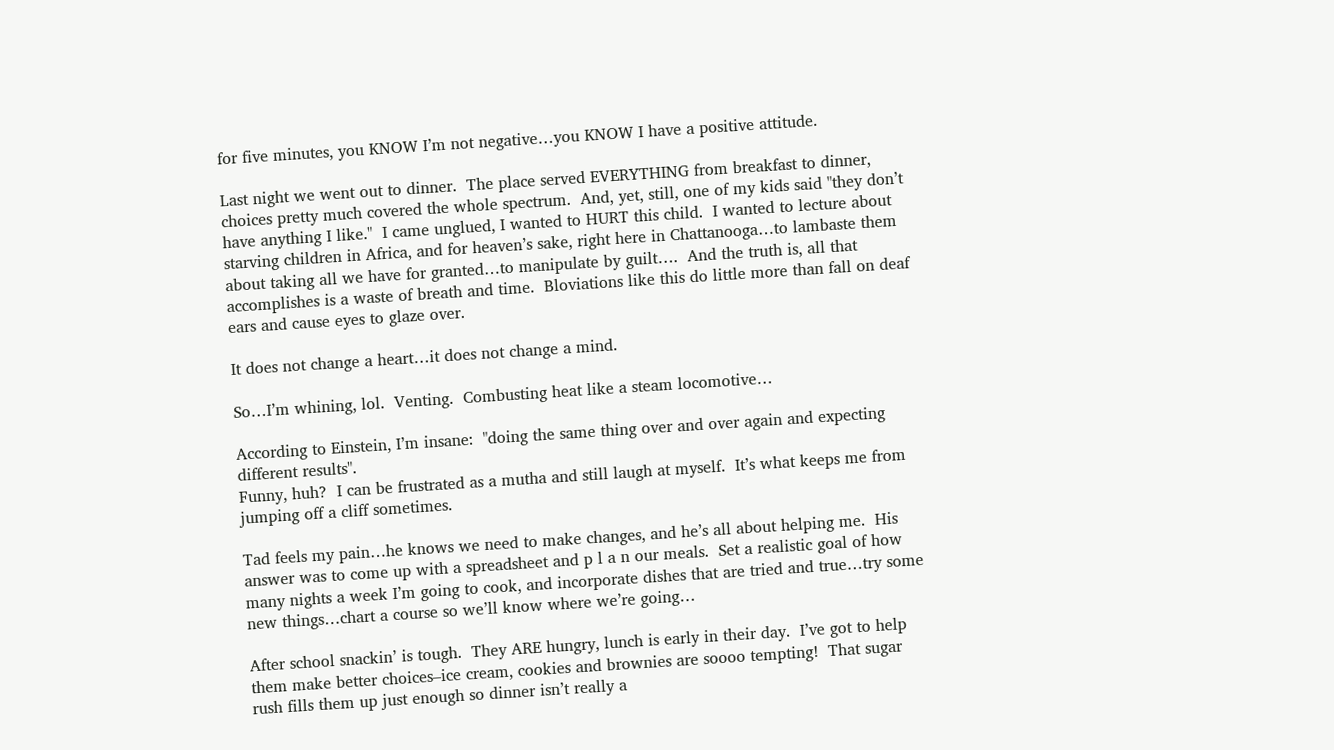for five minutes, you KNOW I’m not negative…you KNOW I have a positive attitude.

Last night we went out to dinner.  The place served EVERYTHING from breakfast to dinner, choices pretty much covered the whole spectrum.  And, yet, still, one of my kids said "they don’t have anything I like."  I came unglued, I wanted to HURT this child.  I wanted to lecture about starving children in Africa, and for heaven’s sake, right here in Chattanooga…to lambaste them about taking all we have for granted…to manipulate by guilt….  And the truth is, all that accomplishes is a waste of breath and time.  Bloviations like this do little more than fall on deaf ears and cause eyes to glaze over.

It does not change a heart…it does not change a mind.

So…I’m whining, lol.  Venting.  Combusting heat like a steam locomotive…

According to Einstein, I’m insane:  "doing the same thing over and over again and expecting different results".
Funny, huh?  I can be frustrated as a mutha and still laugh at myself.  It’s what keeps me from jumping off a cliff sometimes.

Tad feels my pain…he knows we need to make changes, and he’s all about helping me.  His answer was to come up with a spreadsheet and p l a n our meals.  Set a realistic goal of how many nights a week I’m going to cook, and incorporate dishes that are tried and true…try some new things…chart a course so we’ll know where we’re going…

After school snackin’ is tough.  They ARE hungry, lunch is early in their day.  I’ve got to help them make better choices–ice cream, cookies and brownies are soooo tempting!  That sugar rush fills them up just enough so dinner isn’t really a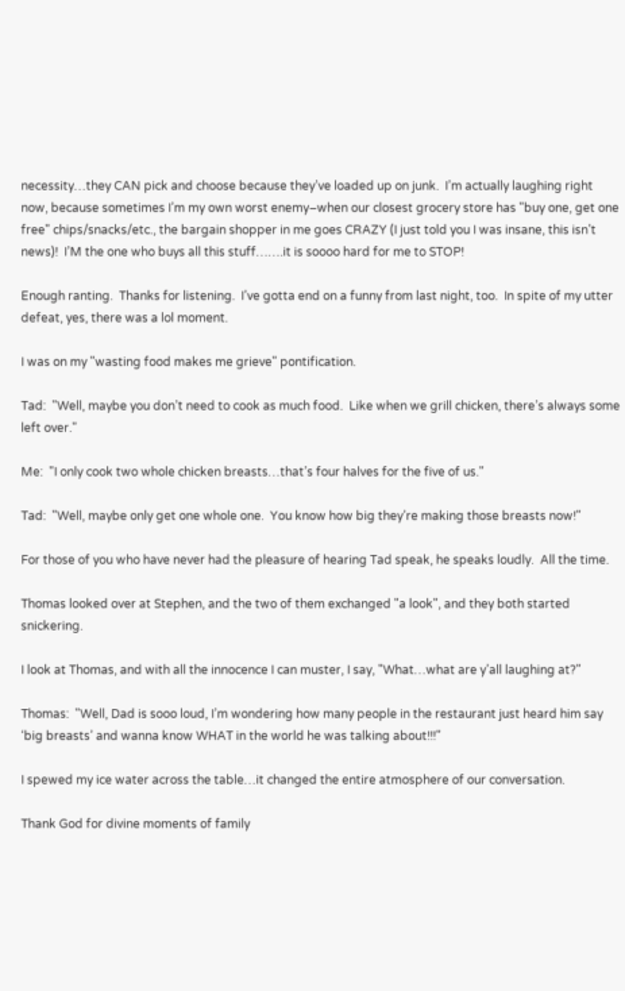necessity…they CAN pick and choose because they’ve loaded up on junk.  I’m actually laughing right now, because sometimes I’m my own worst enemy–when our closest grocery store has "buy one, get one free" chips/snacks/etc., the bargain shopper in me goes CRAZY (I just told you I was insane, this isn’t news)!  I’M the one who buys all this stuff…….it is soooo hard for me to STOP!

Enough ranting.  Thanks for listening.  I’ve gotta end on a funny from last night, too.  In spite of my utter defeat, yes, there was a lol moment.

I was on my "wasting food makes me grieve" pontification.

Tad:  "Well, maybe you don’t need to cook as much food.  Like when we grill chicken, there’s always some left over."

Me:  "I only cook two whole chicken breasts…that’s four halves for the five of us."

Tad:  "Well, maybe only get one whole one.  You know how big they’re making those breasts now!"

For those of you who have never had the pleasure of hearing Tad speak, he speaks loudly.  All the time.

Thomas looked over at Stephen, and the two of them exchanged "a look", and they both started snickering.

I look at Thomas, and with all the innocence I can muster, I say, "What…what are y’all laughing at?"

Thomas:  "Well, Dad is sooo loud, I’m wondering how many people in the restaurant just heard him say ‘big breasts’ and wanna know WHAT in the world he was talking about!!!"

I spewed my ice water across the table…it changed the entire atmosphere of our conversation.

Thank God for divine moments of family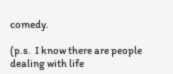comedy.

(p.s.  I know there are people dealing with life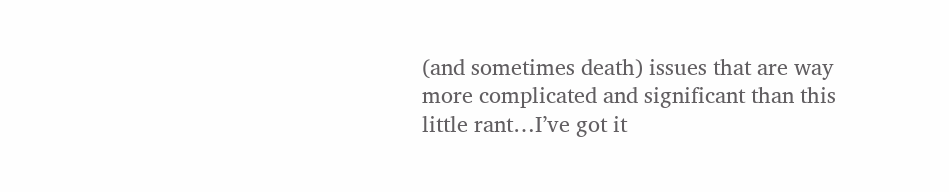(and sometimes death) issues that are way more complicated and significant than this little rant…I’ve got it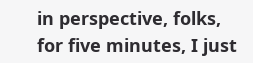in perspective, folks, for five minutes, I just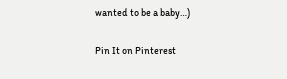wanted to be a baby…)

Pin It on Pinterest